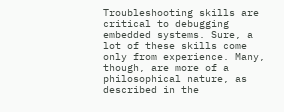Troubleshooting skills are critical to debugging embedded systems. Sure, a lot of these skills come only from experience. Many, though, are more of a philosophical nature, as described in the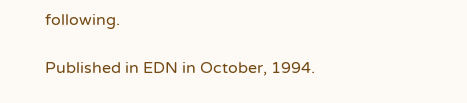following.

Published in EDN in October, 1994.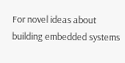For novel ideas about building embedded systems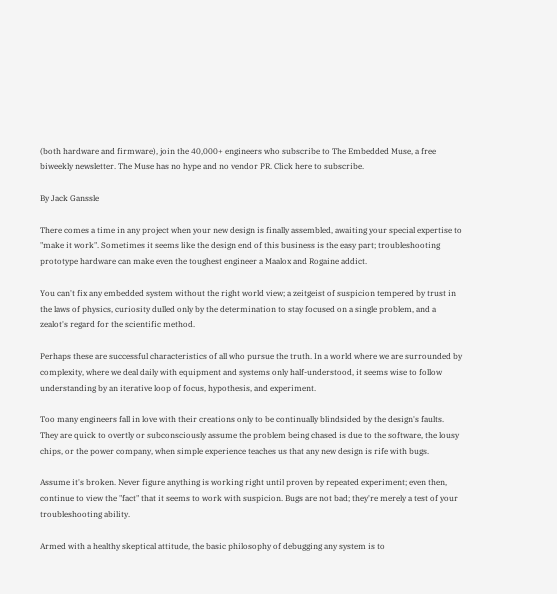(both hardware and firmware), join the 40,000+ engineers who subscribe to The Embedded Muse, a free biweekly newsletter. The Muse has no hype and no vendor PR. Click here to subscribe.

By Jack Ganssle

There comes a time in any project when your new design is finally assembled, awaiting your special expertise to "make it work". Sometimes it seems like the design end of this business is the easy part; troubleshooting prototype hardware can make even the toughest engineer a Maalox and Rogaine addict.

You can't fix any embedded system without the right world view; a zeitgeist of suspicion tempered by trust in the laws of physics, curiosity dulled only by the determination to stay focused on a single problem, and a zealot's regard for the scientific method.

Perhaps these are successful characteristics of all who pursue the truth. In a world where we are surrounded by complexity, where we deal daily with equipment and systems only half-understood, it seems wise to follow understanding by an iterative loop of focus, hypothesis, and experiment.

Too many engineers fall in love with their creations only to be continually blindsided by the design's faults. They are quick to overtly or subconsciously assume the problem being chased is due to the software, the lousy chips, or the power company, when simple experience teaches us that any new design is rife with bugs.

Assume it's broken. Never figure anything is working right until proven by repeated experiment; even then, continue to view the "fact" that it seems to work with suspicion. Bugs are not bad; they're merely a test of your troubleshooting ability.

Armed with a healthy skeptical attitude, the basic philosophy of debugging any system is to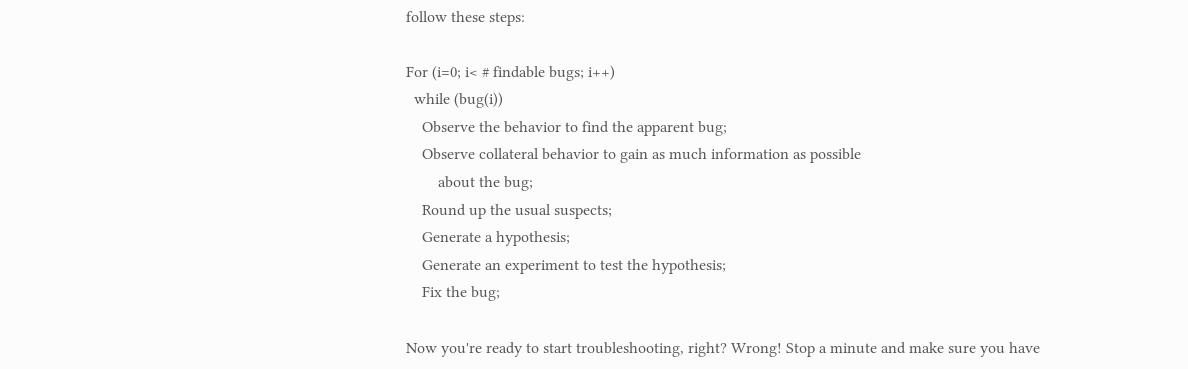follow these steps:

For (i=0; i< # findable bugs; i++)
  while (bug(i))
    Observe the behavior to find the apparent bug;
    Observe collateral behavior to gain as much information as possible
        about the bug;
    Round up the usual suspects;
    Generate a hypothesis;
    Generate an experiment to test the hypothesis;
    Fix the bug;

Now you're ready to start troubleshooting, right? Wrong! Stop a minute and make sure you have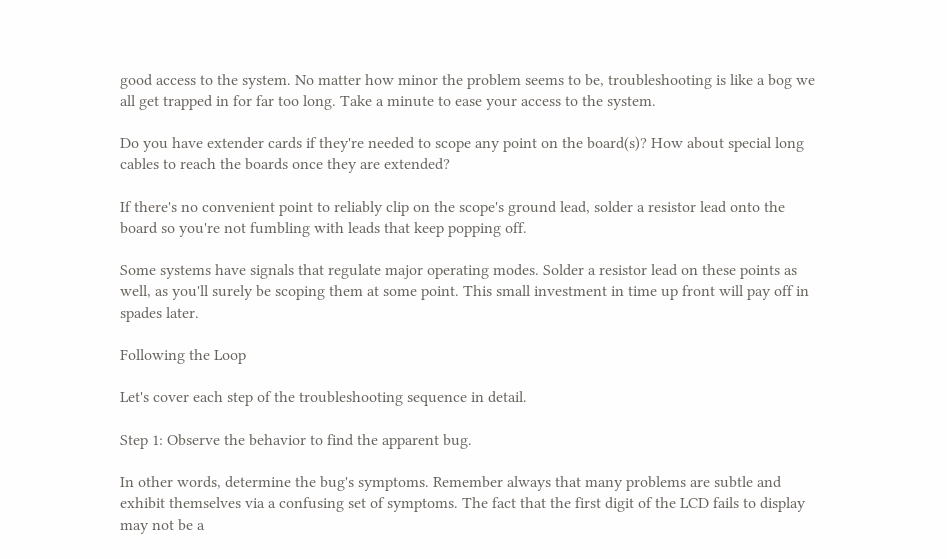good access to the system. No matter how minor the problem seems to be, troubleshooting is like a bog we all get trapped in for far too long. Take a minute to ease your access to the system.

Do you have extender cards if they're needed to scope any point on the board(s)? How about special long cables to reach the boards once they are extended?

If there's no convenient point to reliably clip on the scope's ground lead, solder a resistor lead onto the board so you're not fumbling with leads that keep popping off.

Some systems have signals that regulate major operating modes. Solder a resistor lead on these points as well, as you'll surely be scoping them at some point. This small investment in time up front will pay off in spades later.

Following the Loop

Let's cover each step of the troubleshooting sequence in detail.

Step 1: Observe the behavior to find the apparent bug.

In other words, determine the bug's symptoms. Remember always that many problems are subtle and exhibit themselves via a confusing set of symptoms. The fact that the first digit of the LCD fails to display may not be a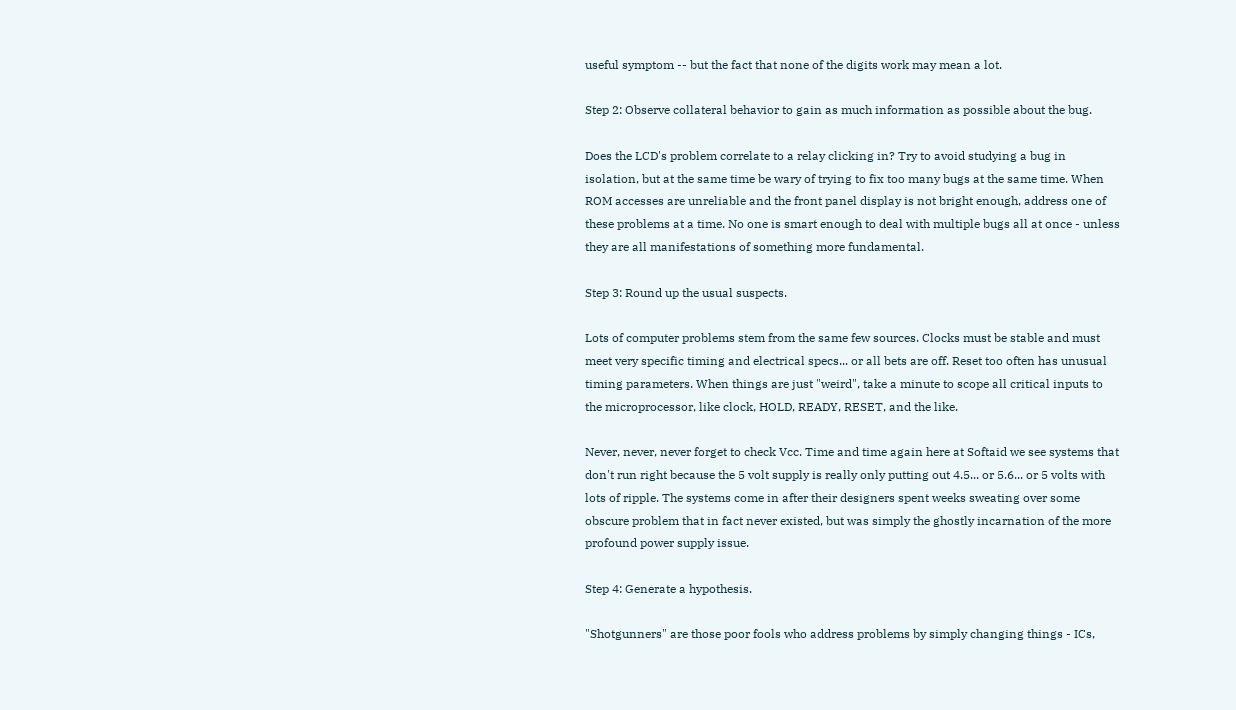useful symptom -- but the fact that none of the digits work may mean a lot.

Step 2: Observe collateral behavior to gain as much information as possible about the bug.

Does the LCD's problem correlate to a relay clicking in? Try to avoid studying a bug in isolation, but at the same time be wary of trying to fix too many bugs at the same time. When ROM accesses are unreliable and the front panel display is not bright enough, address one of these problems at a time. No one is smart enough to deal with multiple bugs all at once - unless they are all manifestations of something more fundamental.

Step 3: Round up the usual suspects.

Lots of computer problems stem from the same few sources. Clocks must be stable and must meet very specific timing and electrical specs... or all bets are off. Reset too often has unusual timing parameters. When things are just "weird", take a minute to scope all critical inputs to the microprocessor, like clock, HOLD, READY, RESET, and the like.

Never, never, never forget to check Vcc. Time and time again here at Softaid we see systems that don't run right because the 5 volt supply is really only putting out 4.5... or 5.6... or 5 volts with lots of ripple. The systems come in after their designers spent weeks sweating over some obscure problem that in fact never existed, but was simply the ghostly incarnation of the more profound power supply issue.

Step 4: Generate a hypothesis.

"Shotgunners" are those poor fools who address problems by simply changing things - ICs,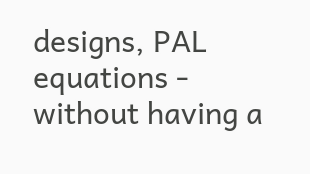designs, PAL equations - without having a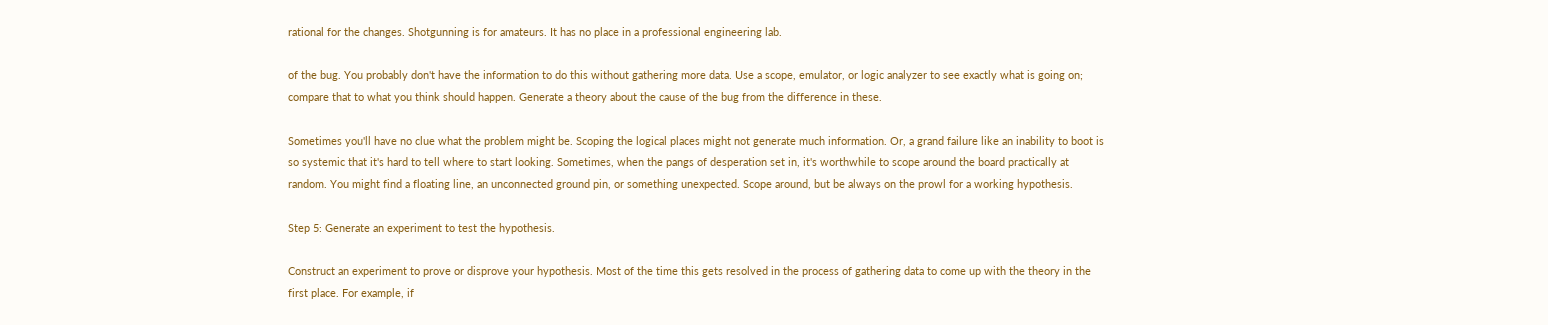rational for the changes. Shotgunning is for amateurs. It has no place in a professional engineering lab.

of the bug. You probably don't have the information to do this without gathering more data. Use a scope, emulator, or logic analyzer to see exactly what is going on; compare that to what you think should happen. Generate a theory about the cause of the bug from the difference in these.

Sometimes you'll have no clue what the problem might be. Scoping the logical places might not generate much information. Or, a grand failure like an inability to boot is so systemic that it's hard to tell where to start looking. Sometimes, when the pangs of desperation set in, it's worthwhile to scope around the board practically at random. You might find a floating line, an unconnected ground pin, or something unexpected. Scope around, but be always on the prowl for a working hypothesis.

Step 5: Generate an experiment to test the hypothesis.

Construct an experiment to prove or disprove your hypothesis. Most of the time this gets resolved in the process of gathering data to come up with the theory in the first place. For example, if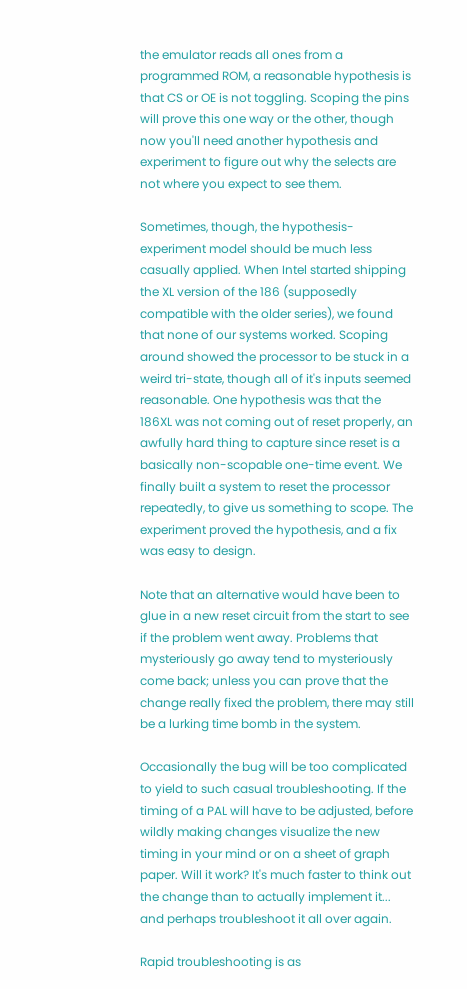the emulator reads all ones from a programmed ROM, a reasonable hypothesis is that CS or OE is not toggling. Scoping the pins will prove this one way or the other, though now you'll need another hypothesis and experiment to figure out why the selects are not where you expect to see them.

Sometimes, though, the hypothesis-experiment model should be much less casually applied. When Intel started shipping the XL version of the 186 (supposedly compatible with the older series), we found that none of our systems worked. Scoping around showed the processor to be stuck in a weird tri-state, though all of it's inputs seemed reasonable. One hypothesis was that the 186XL was not coming out of reset properly, an awfully hard thing to capture since reset is a basically non-scopable one-time event. We finally built a system to reset the processor repeatedly, to give us something to scope. The experiment proved the hypothesis, and a fix was easy to design.

Note that an alternative would have been to glue in a new reset circuit from the start to see if the problem went away. Problems that mysteriously go away tend to mysteriously come back; unless you can prove that the change really fixed the problem, there may still be a lurking time bomb in the system.

Occasionally the bug will be too complicated to yield to such casual troubleshooting. If the timing of a PAL will have to be adjusted, before wildly making changes visualize the new timing in your mind or on a sheet of graph paper. Will it work? It's much faster to think out the change than to actually implement it... and perhaps troubleshoot it all over again.

Rapid troubleshooting is as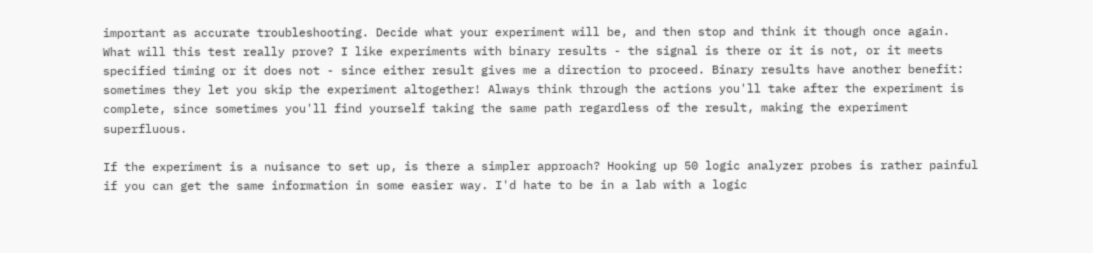important as accurate troubleshooting. Decide what your experiment will be, and then stop and think it though once again. What will this test really prove? I like experiments with binary results - the signal is there or it is not, or it meets specified timing or it does not - since either result gives me a direction to proceed. Binary results have another benefit: sometimes they let you skip the experiment altogether! Always think through the actions you'll take after the experiment is complete, since sometimes you'll find yourself taking the same path regardless of the result, making the experiment superfluous.

If the experiment is a nuisance to set up, is there a simpler approach? Hooking up 50 logic analyzer probes is rather painful if you can get the same information in some easier way. I'd hate to be in a lab with a logic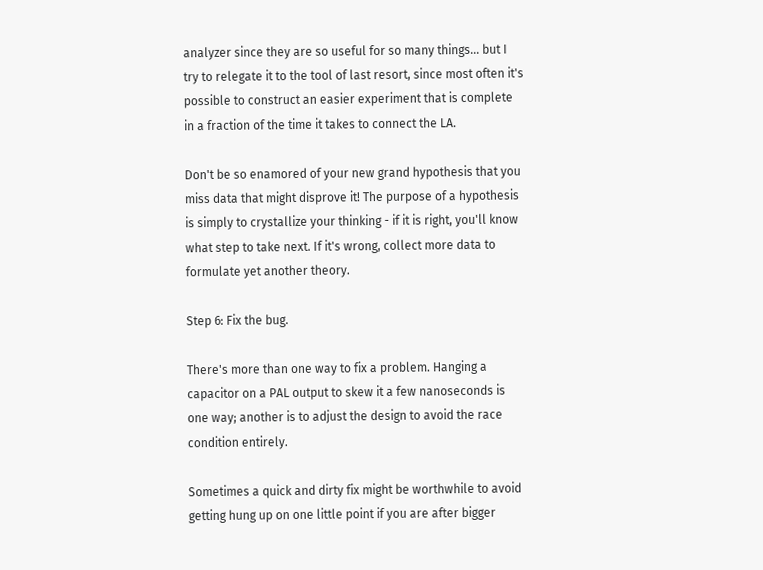analyzer since they are so useful for so many things... but I try to relegate it to the tool of last resort, since most often it's possible to construct an easier experiment that is complete in a fraction of the time it takes to connect the LA.

Don't be so enamored of your new grand hypothesis that you miss data that might disprove it! The purpose of a hypothesis is simply to crystallize your thinking - if it is right, you'll know what step to take next. If it's wrong, collect more data to formulate yet another theory.

Step 6: Fix the bug.

There's more than one way to fix a problem. Hanging a capacitor on a PAL output to skew it a few nanoseconds is one way; another is to adjust the design to avoid the race condition entirely.

Sometimes a quick and dirty fix might be worthwhile to avoid getting hung up on one little point if you are after bigger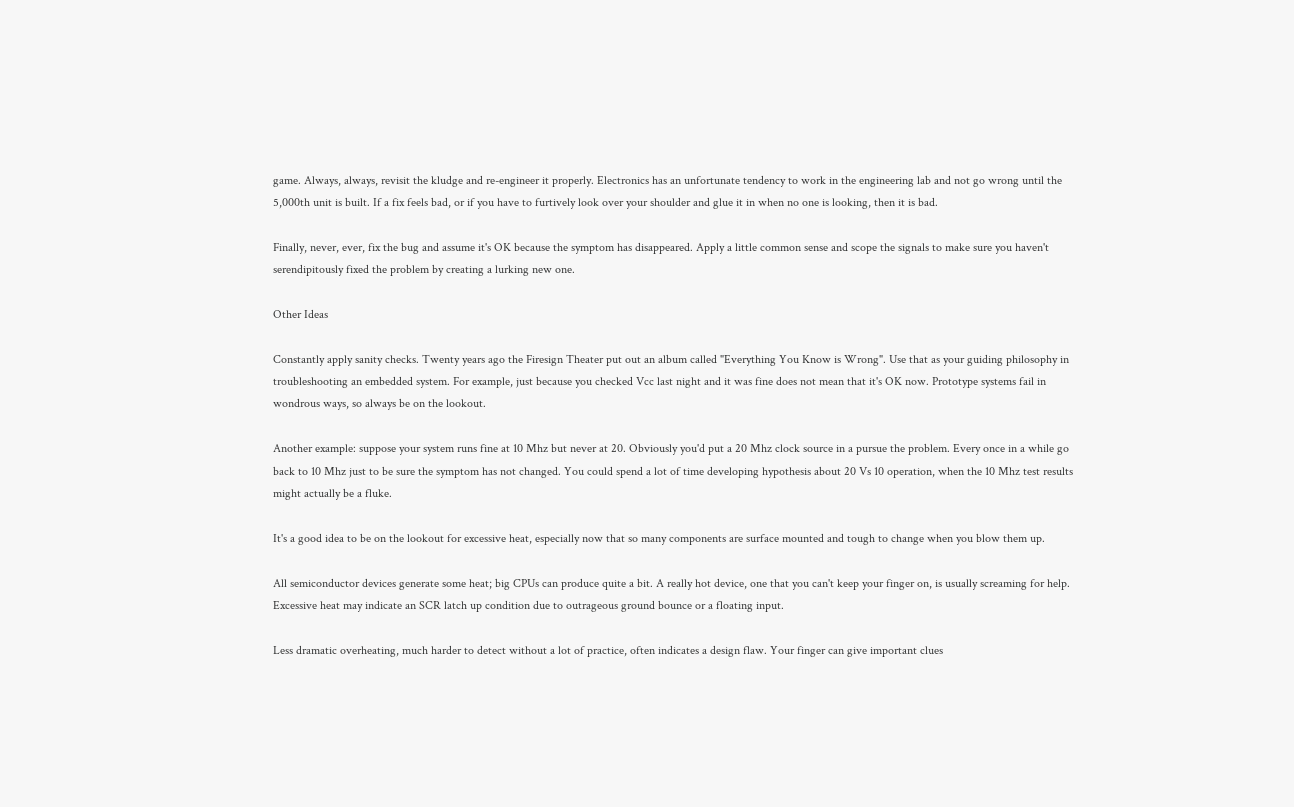game. Always, always, revisit the kludge and re-engineer it properly. Electronics has an unfortunate tendency to work in the engineering lab and not go wrong until the 5,000th unit is built. If a fix feels bad, or if you have to furtively look over your shoulder and glue it in when no one is looking, then it is bad.

Finally, never, ever, fix the bug and assume it's OK because the symptom has disappeared. Apply a little common sense and scope the signals to make sure you haven't serendipitously fixed the problem by creating a lurking new one.

Other Ideas

Constantly apply sanity checks. Twenty years ago the Firesign Theater put out an album called "Everything You Know is Wrong". Use that as your guiding philosophy in troubleshooting an embedded system. For example, just because you checked Vcc last night and it was fine does not mean that it's OK now. Prototype systems fail in wondrous ways, so always be on the lookout.

Another example: suppose your system runs fine at 10 Mhz but never at 20. Obviously you'd put a 20 Mhz clock source in a pursue the problem. Every once in a while go back to 10 Mhz just to be sure the symptom has not changed. You could spend a lot of time developing hypothesis about 20 Vs 10 operation, when the 10 Mhz test results might actually be a fluke.

It's a good idea to be on the lookout for excessive heat, especially now that so many components are surface mounted and tough to change when you blow them up.

All semiconductor devices generate some heat; big CPUs can produce quite a bit. A really hot device, one that you can't keep your finger on, is usually screaming for help. Excessive heat may indicate an SCR latch up condition due to outrageous ground bounce or a floating input.

Less dramatic overheating, much harder to detect without a lot of practice, often indicates a design flaw. Your finger can give important clues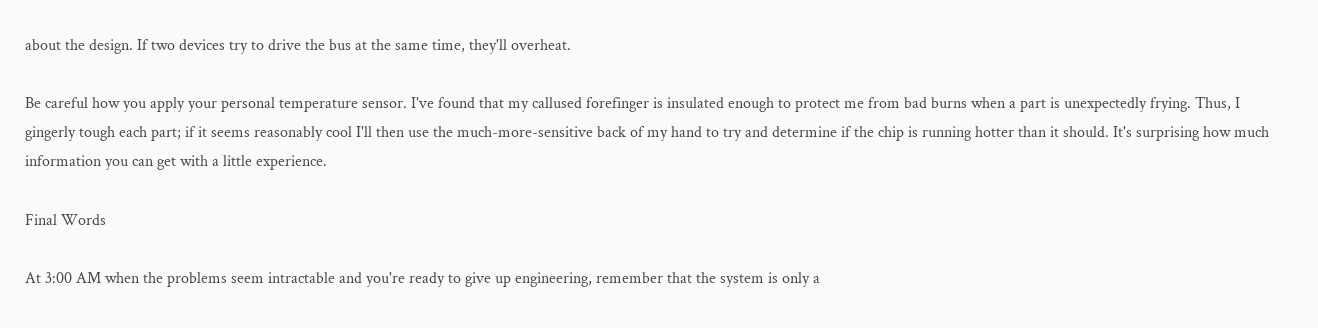about the design. If two devices try to drive the bus at the same time, they'll overheat.

Be careful how you apply your personal temperature sensor. I've found that my callused forefinger is insulated enough to protect me from bad burns when a part is unexpectedly frying. Thus, I gingerly tough each part; if it seems reasonably cool I'll then use the much-more-sensitive back of my hand to try and determine if the chip is running hotter than it should. It's surprising how much information you can get with a little experience.

Final Words

At 3:00 AM when the problems seem intractable and you're ready to give up engineering, remember that the system is only a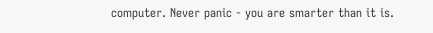computer. Never panic - you are smarter than it is.